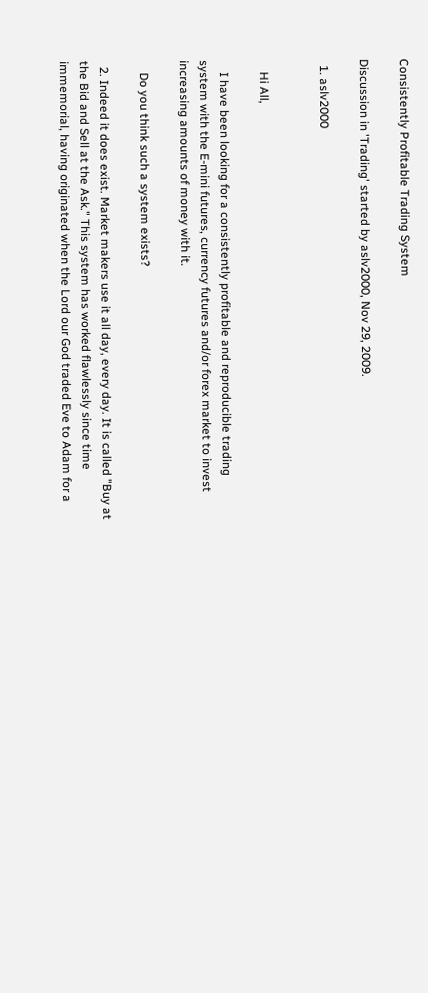Consistently Profitable Trading System

Discussion in 'Trading' started by aslv2000, Nov 29, 2009.

  1. aslv2000


    Hi All,

    I have been looking for a consistently profitable and reproducible trading system with the E-mini futures, currency futures and/or forex market to invest increasing amounts of money with it.

    Do you think such a system exists?

  2. Indeed it does exist. Market makers use it all day, every day. It is called "Buy at the Bid and Sell at the Ask." This system has worked flawlessly since time immemorial, having originated when the Lord our God traded Eve to Adam for a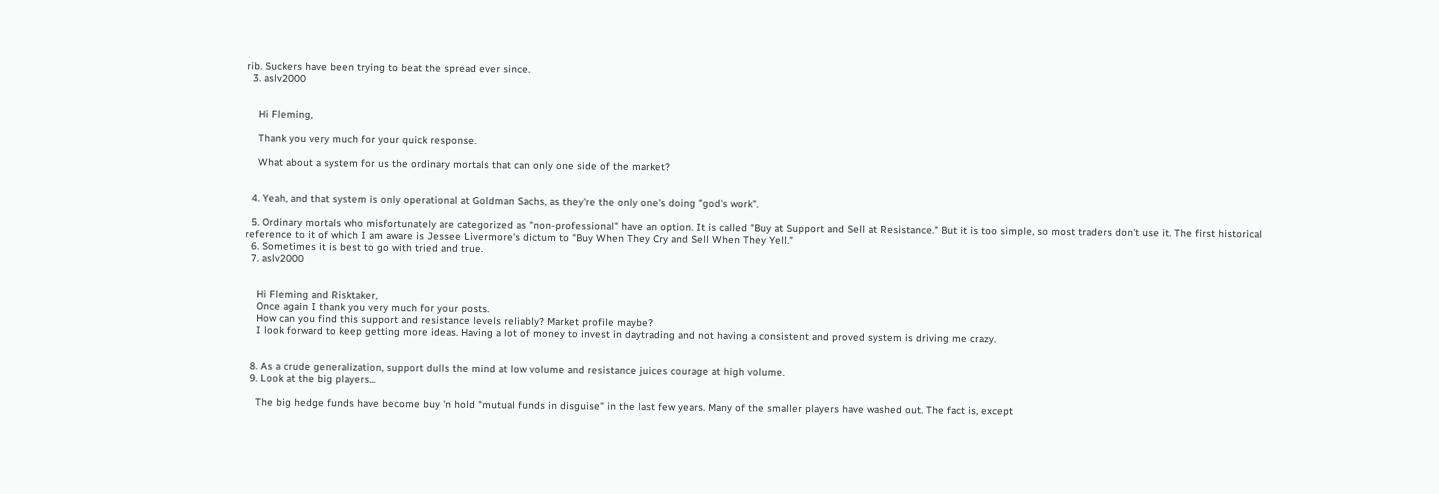rib. Suckers have been trying to beat the spread ever since.
  3. aslv2000


    Hi Fleming,

    Thank you very much for your quick response.

    What about a system for us the ordinary mortals that can only one side of the market?


  4. Yeah, and that system is only operational at Goldman Sachs, as they're the only one's doing "god's work".

  5. Ordinary mortals who misfortunately are categorized as "non-professional" have an option. It is called "Buy at Support and Sell at Resistance." But it is too simple, so most traders don't use it. The first historical reference to it of which I am aware is Jessee Livermore's dictum to "Buy When They Cry and Sell When They Yell."
  6. Sometimes it is best to go with tried and true.
  7. aslv2000


    Hi Fleming and Risktaker,
    Once again I thank you very much for your posts.
    How can you find this support and resistance levels reliably? Market profile maybe?
    I look forward to keep getting more ideas. Having a lot of money to invest in daytrading and not having a consistent and proved system is driving me crazy.


  8. As a crude generalization, support dulls the mind at low volume and resistance juices courage at high volume.
  9. Look at the big players...

    The big hedge funds have become buy 'n hold "mutual funds in disguise" in the last few years. Many of the smaller players have washed out. The fact is, except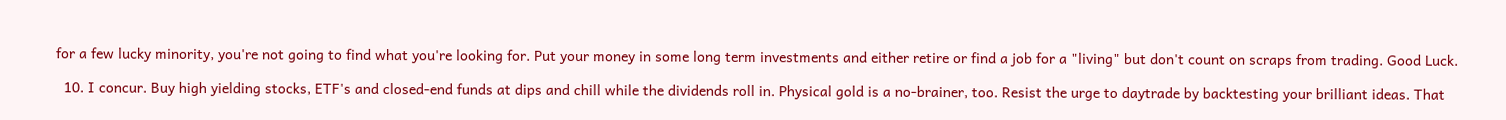for a few lucky minority, you're not going to find what you're looking for. Put your money in some long term investments and either retire or find a job for a "living" but don't count on scraps from trading. Good Luck.

  10. I concur. Buy high yielding stocks, ETF's and closed-end funds at dips and chill while the dividends roll in. Physical gold is a no-brainer, too. Resist the urge to daytrade by backtesting your brilliant ideas. That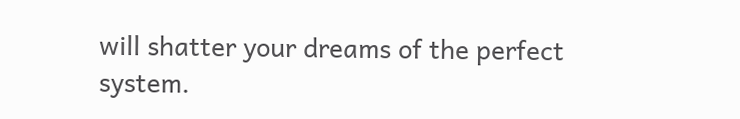will shatter your dreams of the perfect system.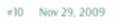#10     Nov 29, 2009